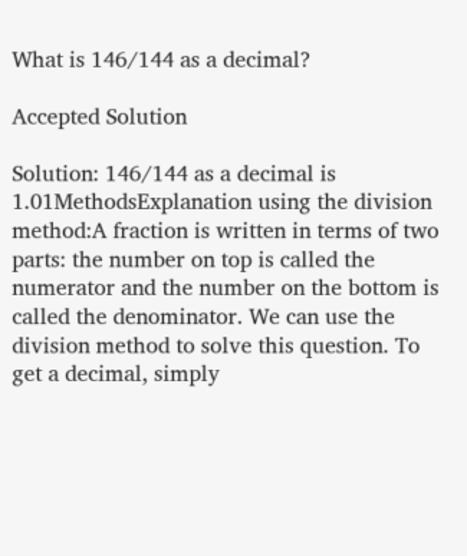What is 146/144 as a decimal?

Accepted Solution

Solution: 146/144 as a decimal is 1.01MethodsExplanation using the division method:A fraction is written in terms of two parts: the number on top is called the numerator and the number on the bottom is called the denominator. We can use the division method to solve this question. To get a decimal, simply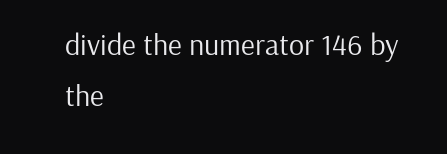divide the numerator 146 by the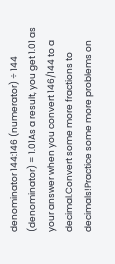denominator 144:146 (numerator) ÷ 144 (denominator) = 1.01As a result, you get 1.01 as your answer when you convert 146/144 to a decimal.Convert some more fractions to decimals!Practice some more problems on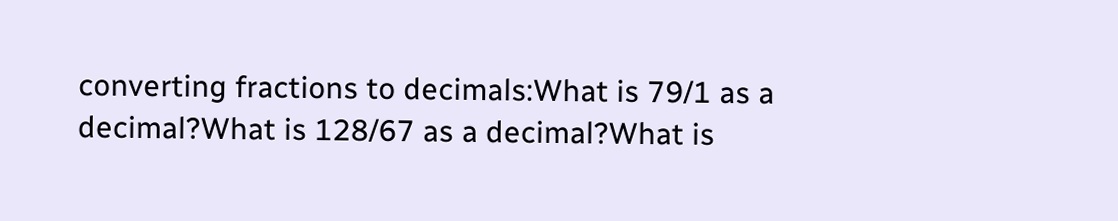converting fractions to decimals:What is 79/1 as a decimal?What is 128/67 as a decimal?What is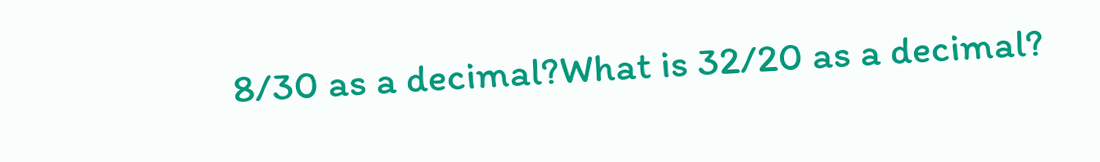8/30 as a decimal?What is 32/20 as a decimal?